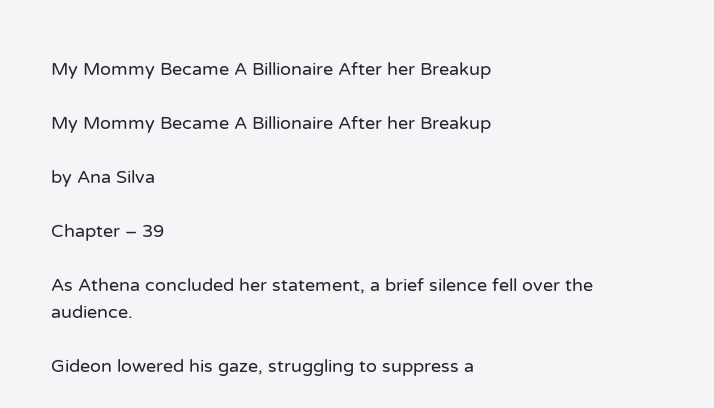My Mommy Became A Billionaire After her Breakup

My Mommy Became A Billionaire After her Breakup

by Ana Silva

Chapter – 39

As Athena concluded her statement, a brief silence fell over the audience.

Gideon lowered his gaze, struggling to suppress a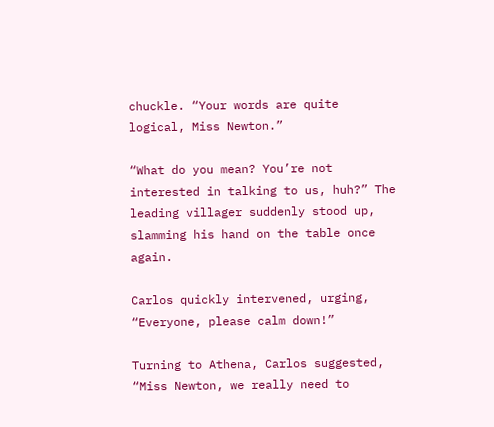chuckle. “Your words are quite logical, Miss Newton.”

“What do you mean? You’re not interested in talking to us, huh?” The leading villager suddenly stood up, slamming his hand on the table once again.

Carlos quickly intervened, urging, “Everyone, please calm down!”

Turning to Athena, Carlos suggested, “Miss Newton, we really need to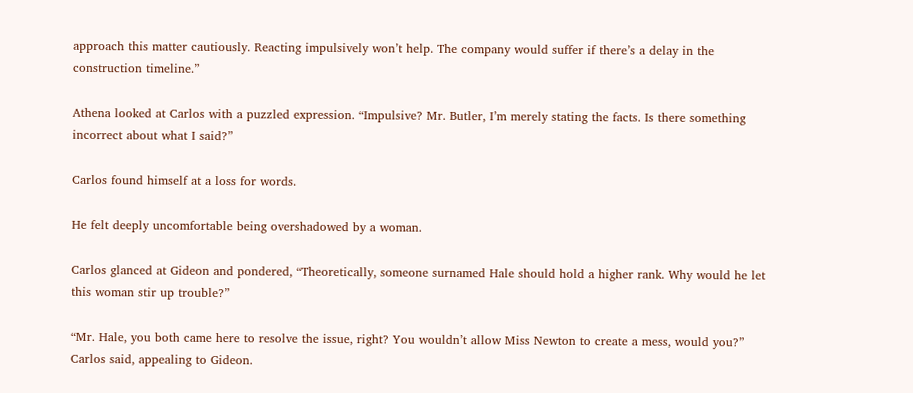approach this matter cautiously. Reacting impulsively won’t help. The company would suffer if there’s a delay in the construction timeline.”

Athena looked at Carlos with a puzzled expression. “Impulsive? Mr. Butler, I’m merely stating the facts. Is there something incorrect about what I said?”

Carlos found himself at a loss for words.

He felt deeply uncomfortable being overshadowed by a woman.

Carlos glanced at Gideon and pondered, “Theoretically, someone surnamed Hale should hold a higher rank. Why would he let this woman stir up trouble?”

“Mr. Hale, you both came here to resolve the issue, right? You wouldn’t allow Miss Newton to create a mess, would you?” Carlos said, appealing to Gideon.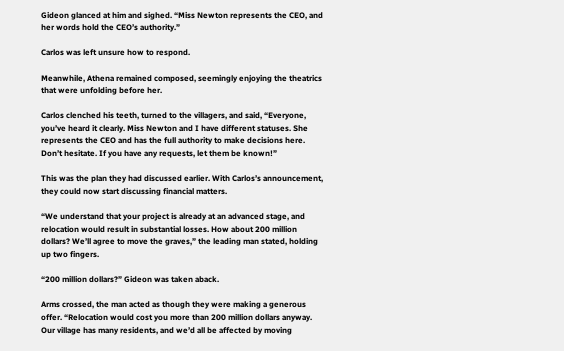Gideon glanced at him and sighed. “Miss Newton represents the CEO, and her words hold the CEO’s authority.”

Carlos was left unsure how to respond.

Meanwhile, Athena remained composed, seemingly enjoying the theatrics that were unfolding before her.

Carlos clenched his teeth, turned to the villagers, and said, “Everyone, you’ve heard it clearly. Miss Newton and I have different statuses. She represents the CEO and has the full authority to make decisions here. Don’t hesitate. If you have any requests, let them be known!”

This was the plan they had discussed earlier. With Carlos’s announcement, they could now start discussing financial matters.

“We understand that your project is already at an advanced stage, and relocation would result in substantial losses. How about 200 million dollars? We’ll agree to move the graves,” the leading man stated, holding up two fingers.

“200 million dollars?” Gideon was taken aback.

Arms crossed, the man acted as though they were making a generous offer. “Relocation would cost you more than 200 million dollars anyway. Our village has many residents, and we’d all be affected by moving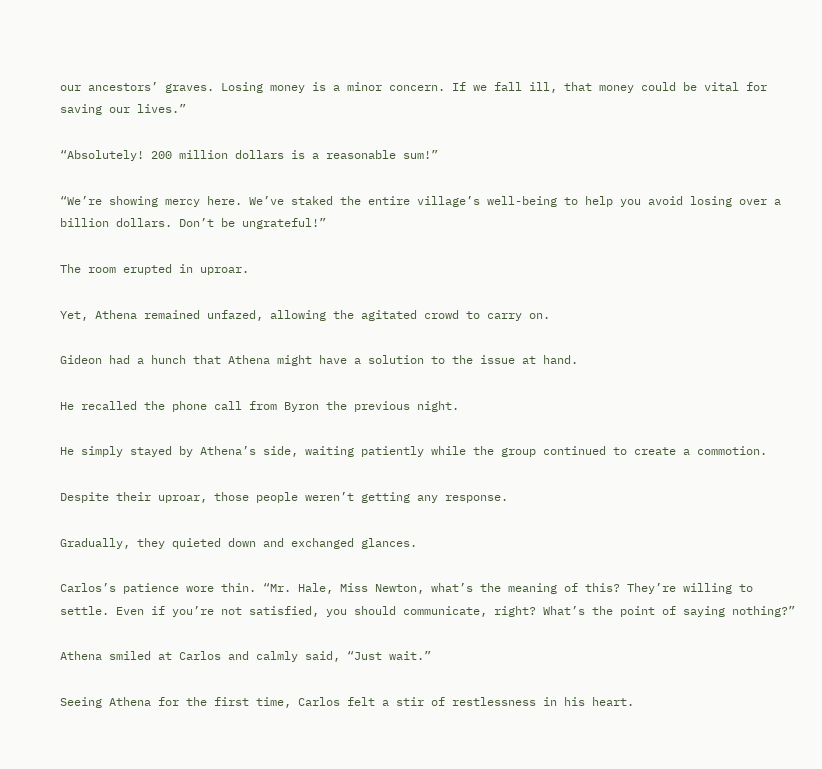our ancestors’ graves. Losing money is a minor concern. If we fall ill, that money could be vital for saving our lives.”

“Absolutely! 200 million dollars is a reasonable sum!”

“We’re showing mercy here. We’ve staked the entire village’s well-being to help you avoid losing over a billion dollars. Don’t be ungrateful!”

The room erupted in uproar.

Yet, Athena remained unfazed, allowing the agitated crowd to carry on.

Gideon had a hunch that Athena might have a solution to the issue at hand.

He recalled the phone call from Byron the previous night.

He simply stayed by Athena’s side, waiting patiently while the group continued to create a commotion.

Despite their uproar, those people weren’t getting any response.

Gradually, they quieted down and exchanged glances.

Carlos’s patience wore thin. “Mr. Hale, Miss Newton, what’s the meaning of this? They’re willing to settle. Even if you’re not satisfied, you should communicate, right? What’s the point of saying nothing?”

Athena smiled at Carlos and calmly said, “Just wait.”

Seeing Athena for the first time, Carlos felt a stir of restlessness in his heart.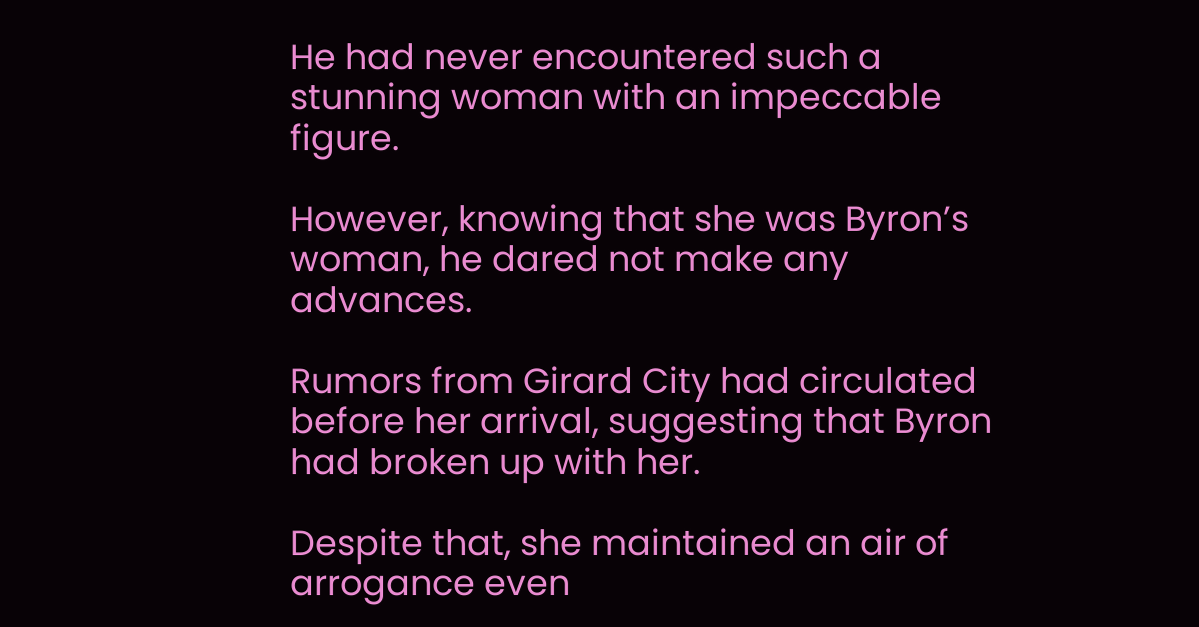He had never encountered such a stunning woman with an impeccable figure.

However, knowing that she was Byron’s woman, he dared not make any advances.

Rumors from Girard City had circulated before her arrival, suggesting that Byron had broken up with her.

Despite that, she maintained an air of arrogance even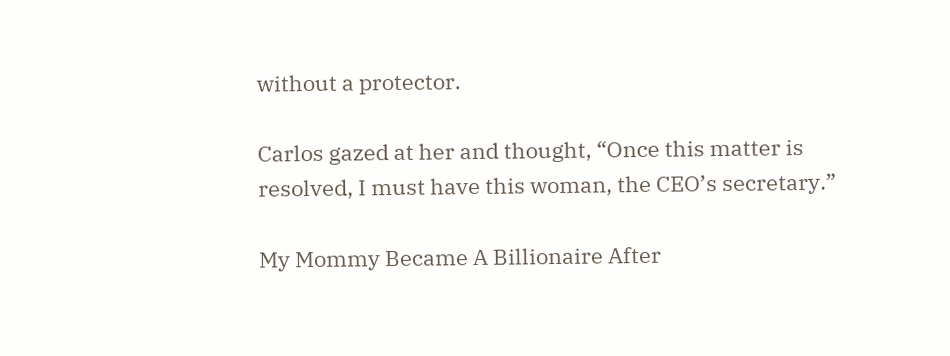without a protector.

Carlos gazed at her and thought, “Once this matter is resolved, I must have this woman, the CEO’s secretary.”

My Mommy Became A Billionaire After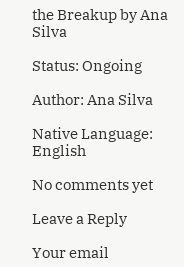the Breakup by Ana Silva

Status: Ongoing

Author: Ana Silva

Native Language: English

No comments yet

Leave a Reply

Your email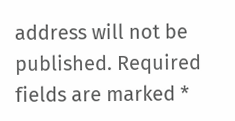address will not be published. Required fields are marked *